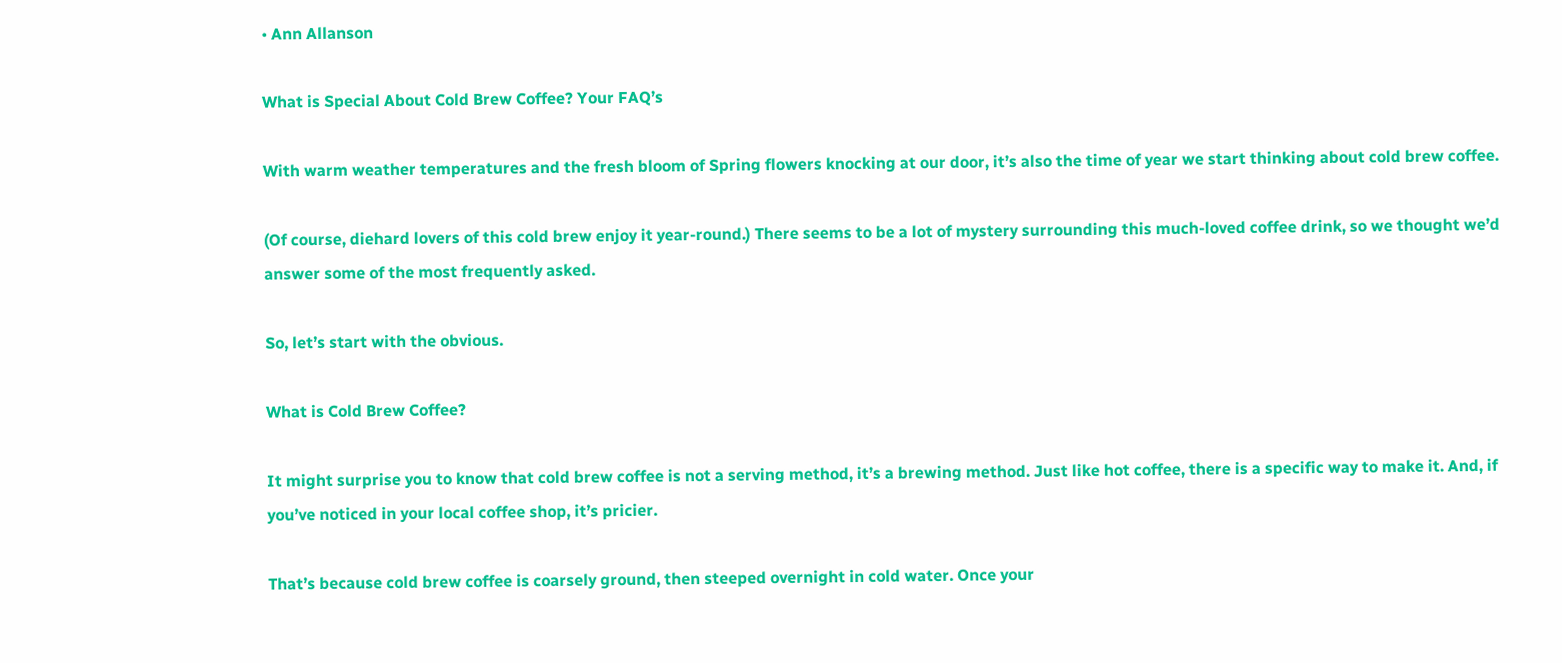• Ann Allanson

What is Special About Cold Brew Coffee? Your FAQ’s

With warm weather temperatures and the fresh bloom of Spring flowers knocking at our door, it’s also the time of year we start thinking about cold brew coffee.

(Of course, diehard lovers of this cold brew enjoy it year-round.) There seems to be a lot of mystery surrounding this much-loved coffee drink, so we thought we’d answer some of the most frequently asked.

So, let’s start with the obvious.

What is Cold Brew Coffee?

It might surprise you to know that cold brew coffee is not a serving method, it’s a brewing method. Just like hot coffee, there is a specific way to make it. And, if you’ve noticed in your local coffee shop, it’s pricier.

That’s because cold brew coffee is coarsely ground, then steeped overnight in cold water. Once your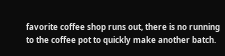favorite coffee shop runs out, there is no running to the coffee pot to quickly make another batch.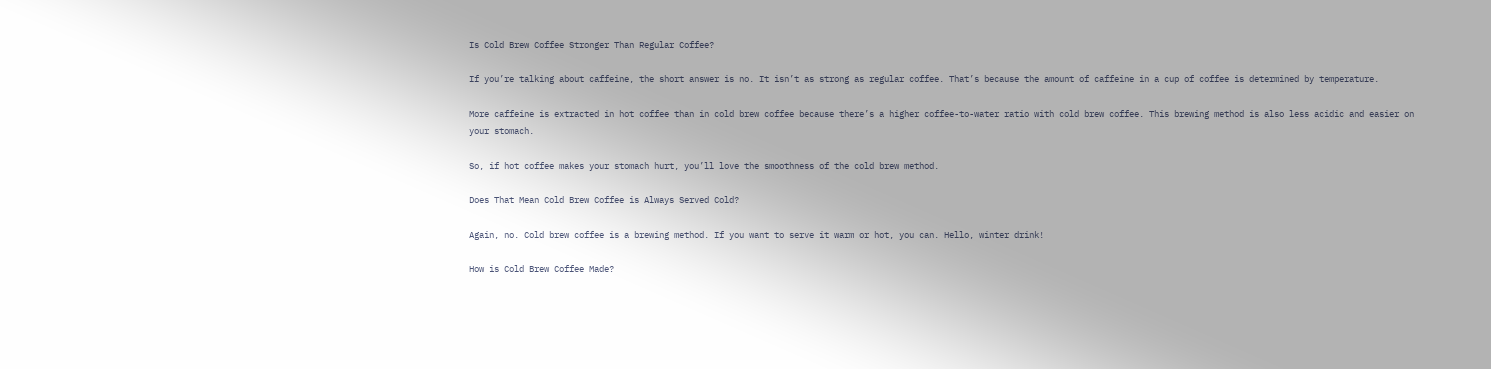Is Cold Brew Coffee Stronger Than Regular Coffee?

If you’re talking about caffeine, the short answer is no. It isn’t as strong as regular coffee. That’s because the amount of caffeine in a cup of coffee is determined by temperature.

More caffeine is extracted in hot coffee than in cold brew coffee because there’s a higher coffee-to-water ratio with cold brew coffee. This brewing method is also less acidic and easier on your stomach.

So, if hot coffee makes your stomach hurt, you’ll love the smoothness of the cold brew method.

Does That Mean Cold Brew Coffee is Always Served Cold?

Again, no. Cold brew coffee is a brewing method. If you want to serve it warm or hot, you can. Hello, winter drink!

How is Cold Brew Coffee Made?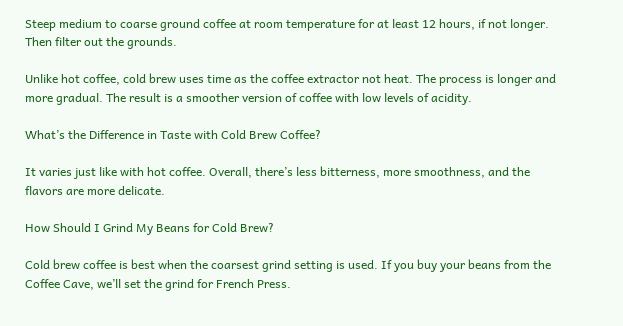Steep medium to coarse ground coffee at room temperature for at least 12 hours, if not longer. Then filter out the grounds.

Unlike hot coffee, cold brew uses time as the coffee extractor not heat. The process is longer and more gradual. The result is a smoother version of coffee with low levels of acidity.

What’s the Difference in Taste with Cold Brew Coffee?

It varies just like with hot coffee. Overall, there’s less bitterness, more smoothness, and the flavors are more delicate.

How Should I Grind My Beans for Cold Brew?

Cold brew coffee is best when the coarsest grind setting is used. If you buy your beans from the Coffee Cave, we’ll set the grind for French Press.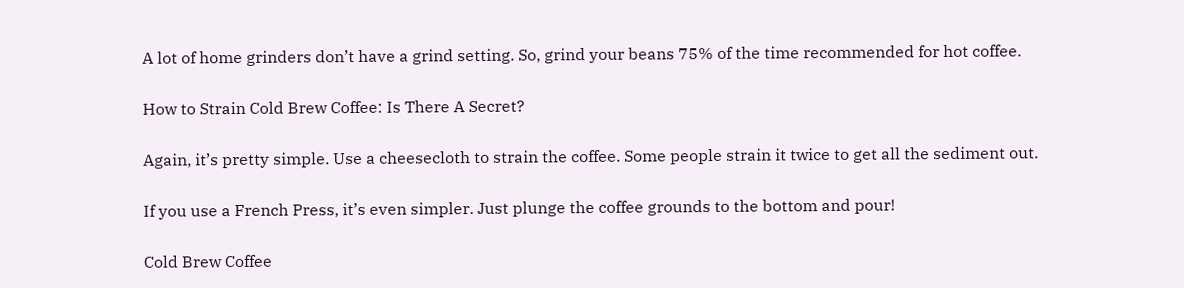A lot of home grinders don’t have a grind setting. So, grind your beans 75% of the time recommended for hot coffee.

How to Strain Cold Brew Coffee: Is There A Secret?

Again, it’s pretty simple. Use a cheesecloth to strain the coffee. Some people strain it twice to get all the sediment out.

If you use a French Press, it’s even simpler. Just plunge the coffee grounds to the bottom and pour!

Cold Brew Coffee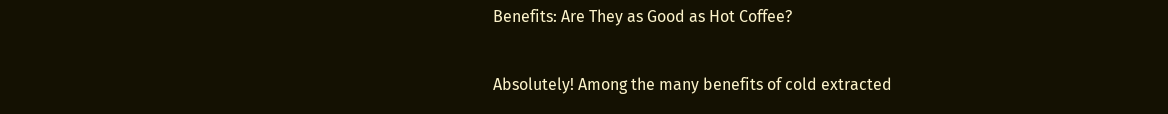Benefits: Are They as Good as Hot Coffee?

Absolutely! Among the many benefits of cold extracted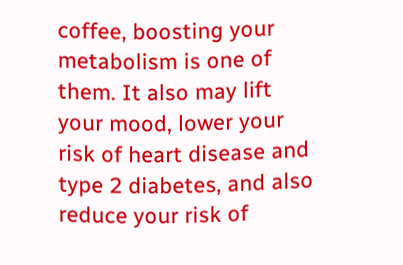coffee, boosting your metabolism is one of them. It also may lift your mood, lower your risk of heart disease and type 2 diabetes, and also reduce your risk of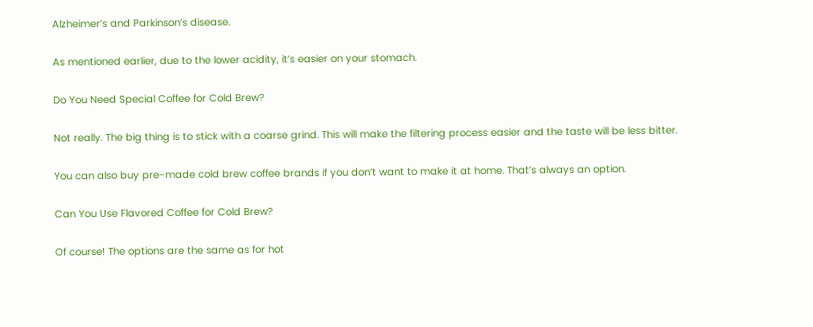Alzheimer’s and Parkinson’s disease.

As mentioned earlier, due to the lower acidity, it’s easier on your stomach.

Do You Need Special Coffee for Cold Brew?

Not really. The big thing is to stick with a coarse grind. This will make the filtering process easier and the taste will be less bitter.

You can also buy pre-made cold brew coffee brands if you don’t want to make it at home. That’s always an option.

Can You Use Flavored Coffee for Cold Brew?

Of course! The options are the same as for hot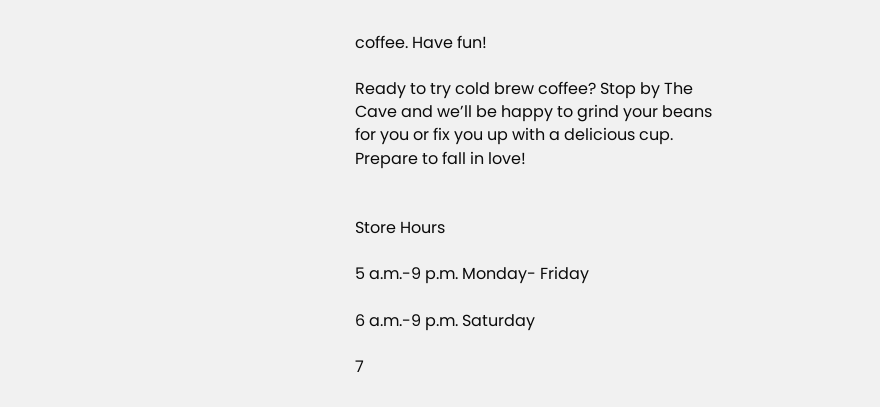coffee. Have fun!

Ready to try cold brew coffee? Stop by The Cave and we’ll be happy to grind your beans for you or fix you up with a delicious cup. Prepare to fall in love!


Store Hours

5 a.m.-9 p.m. Monday- Friday

6 a.m.-9 p.m. Saturday

7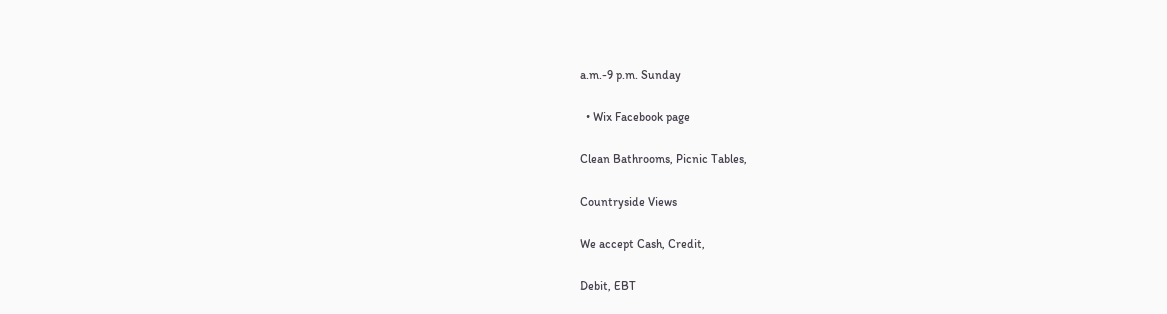a.m.-9 p.m. Sunday

  • Wix Facebook page

Clean Bathrooms, Picnic Tables,

Countryside Views

We accept Cash, Credit,

Debit, EBT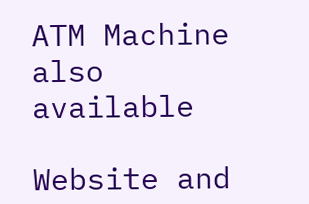ATM Machine also available

Website and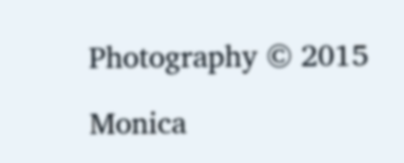Photography © 2015

Monica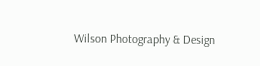Wilson Photography & Design